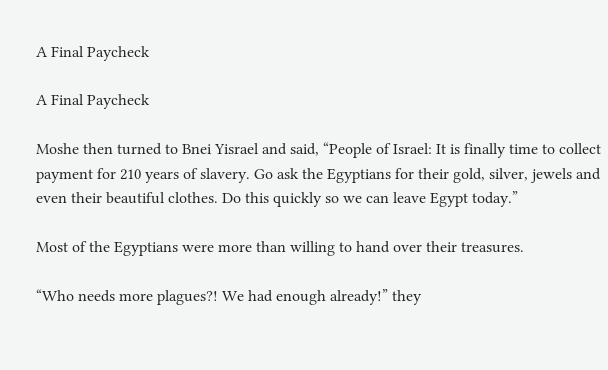A Final Paycheck

A Final Paycheck

Moshe then turned to Bnei Yisrael and said, “People of Israel: It is finally time to collect payment for 210 years of slavery. Go ask the Egyptians for their gold, silver, jewels and even their beautiful clothes. Do this quickly so we can leave Egypt today.”

Most of the Egyptians were more than willing to hand over their treasures.

“Who needs more plagues?! We had enough already!” they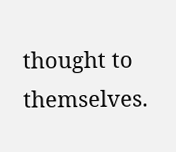thought to themselves.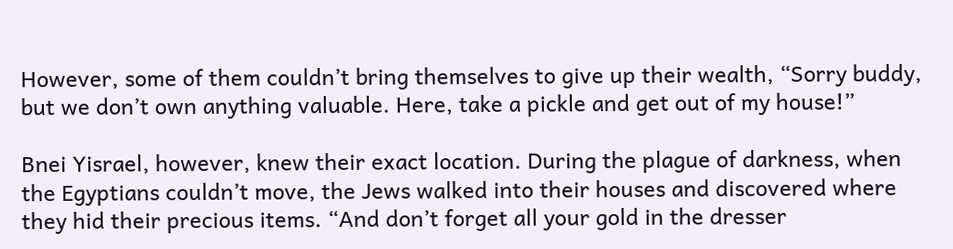However, some of them couldn’t bring themselves to give up their wealth, “Sorry buddy, but we don’t own anything valuable. Here, take a pickle and get out of my house!”

Bnei Yisrael, however, knew their exact location. During the plague of darkness, when the Egyptians couldn’t move, the Jews walked into their houses and discovered where they hid their precious items. “And don’t forget all your gold in the dresser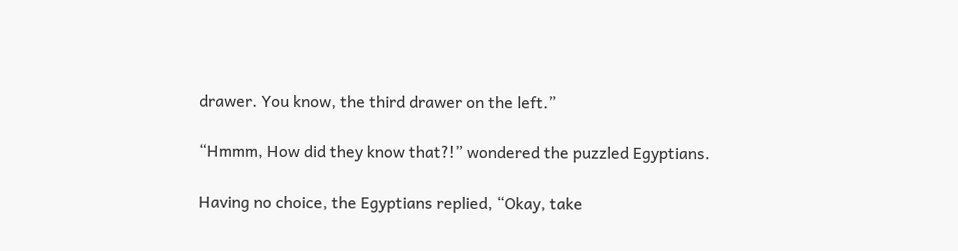drawer. You know, the third drawer on the left.”

“Hmmm, How did they know that?!” wondered the puzzled Egyptians.

Having no choice, the Egyptians replied, “Okay, take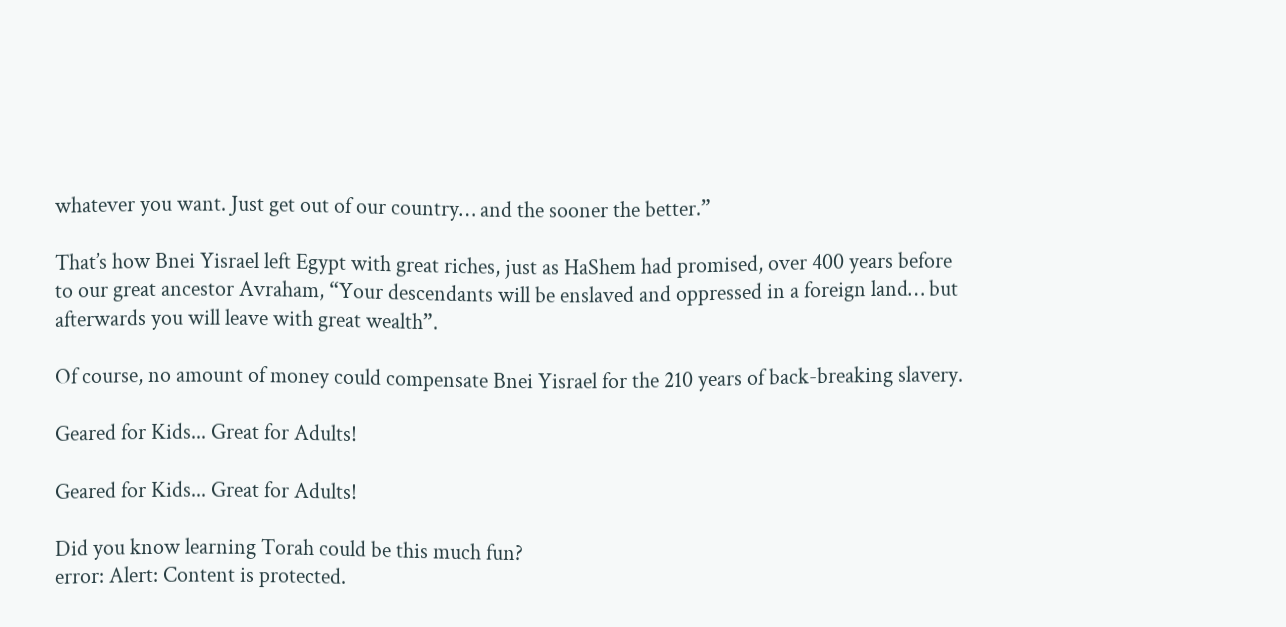whatever you want. Just get out of our country… and the sooner the better.”

That’s how Bnei Yisrael left Egypt with great riches, just as HaShem had promised, over 400 years before to our great ancestor Avraham, “Your descendants will be enslaved and oppressed in a foreign land… but afterwards you will leave with great wealth”.

Of course, no amount of money could compensate Bnei Yisrael for the 210 years of back-breaking slavery.

Geared for Kids... Great for Adults!

Geared for Kids... Great for Adults!

Did you know learning Torah could be this much fun?
error: Alert: Content is protected.